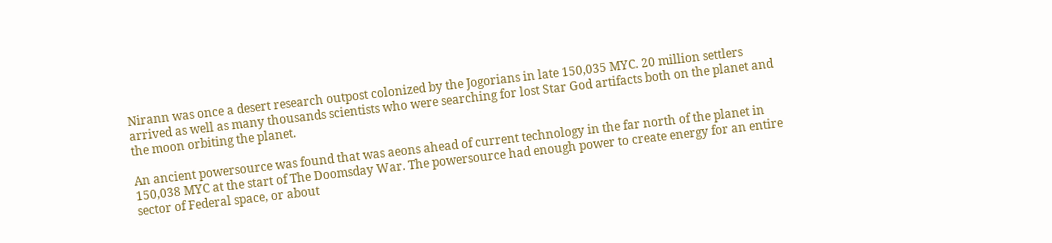Nirann was once a desert research outpost colonized by the Jogorians in late 150,035 MYC. 20 million settlers arrived as well as many thousands scientists who were searching for lost Star God artifacts both on the planet and the moon orbiting the planet.

An ancient powersource was found that was aeons ahead of current technology in the far north of the planet in 150,038 MYC at the start of The Doomsday War. The powersource had enough power to create energy for an entire sector of Federal space, or about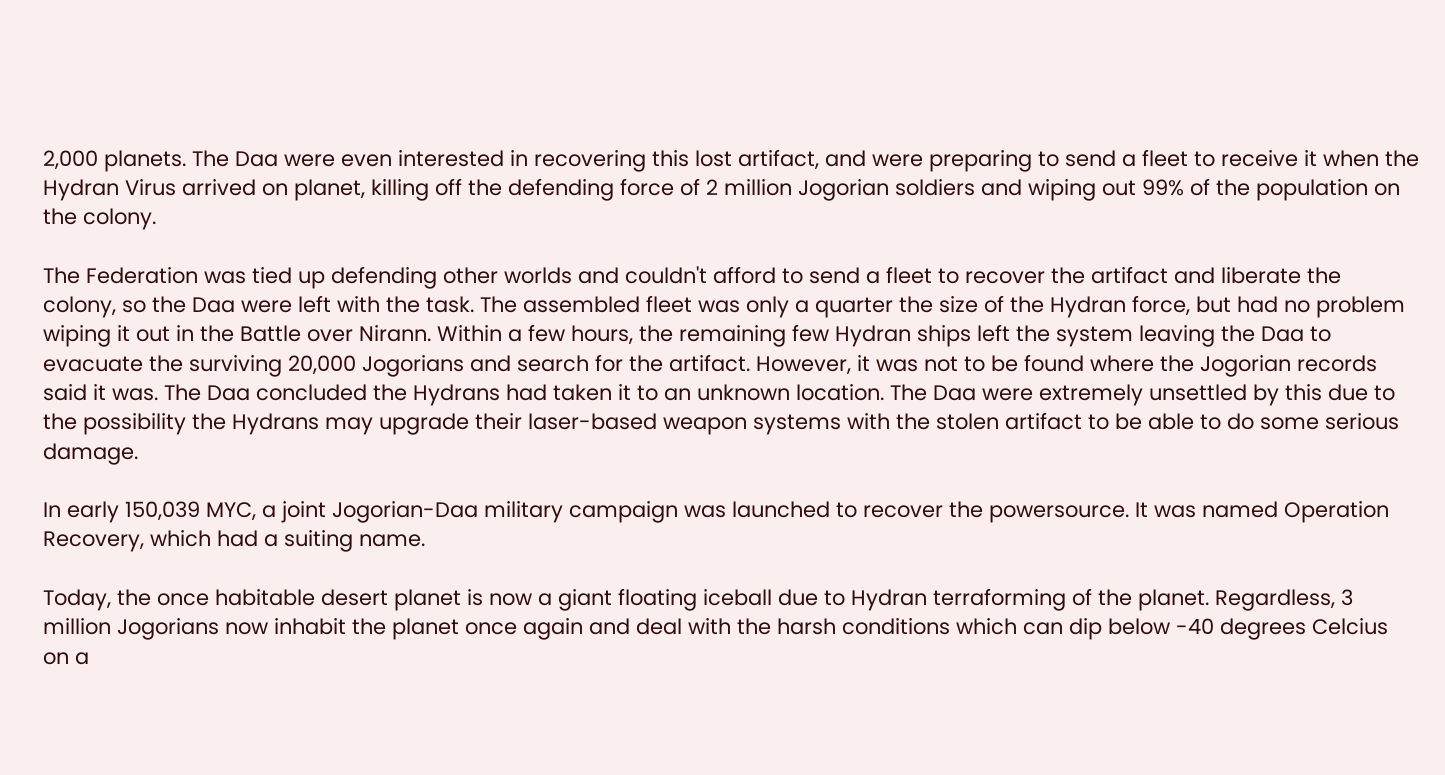2,000 planets. The Daa were even interested in recovering this lost artifact, and were preparing to send a fleet to receive it when the Hydran Virus arrived on planet, killing off the defending force of 2 million Jogorian soldiers and wiping out 99% of the population on the colony.

The Federation was tied up defending other worlds and couldn't afford to send a fleet to recover the artifact and liberate the colony, so the Daa were left with the task. The assembled fleet was only a quarter the size of the Hydran force, but had no problem wiping it out in the Battle over Nirann. Within a few hours, the remaining few Hydran ships left the system leaving the Daa to evacuate the surviving 20,000 Jogorians and search for the artifact. However, it was not to be found where the Jogorian records said it was. The Daa concluded the Hydrans had taken it to an unknown location. The Daa were extremely unsettled by this due to the possibility the Hydrans may upgrade their laser-based weapon systems with the stolen artifact to be able to do some serious damage.

In early 150,039 MYC, a joint Jogorian-Daa military campaign was launched to recover the powersource. It was named Operation Recovery, which had a suiting name.

Today, the once habitable desert planet is now a giant floating iceball due to Hydran terraforming of the planet. Regardless, 3 million Jogorians now inhabit the planet once again and deal with the harsh conditions which can dip below -40 degrees Celcius on a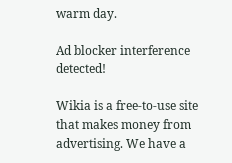warm day.

Ad blocker interference detected!

Wikia is a free-to-use site that makes money from advertising. We have a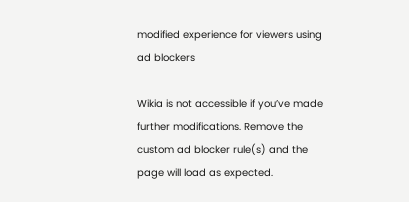modified experience for viewers using ad blockers

Wikia is not accessible if you’ve made further modifications. Remove the custom ad blocker rule(s) and the page will load as expected.